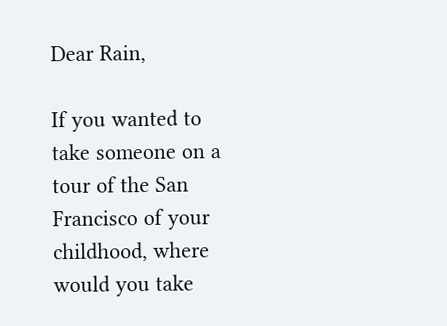Dear Rain,

If you wanted to take someone on a tour of the San Francisco of your childhood, where would you take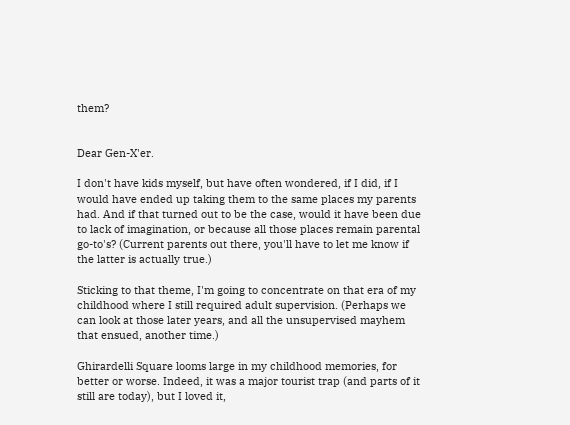them?


Dear Gen-X'er.

I don't have kids myself, but have often wondered, if I did, if I would have ended up taking them to the same places my parents had. And if that turned out to be the case, would it have been due to lack of imagination, or because all those places remain parental go-to's? (Current parents out there, you'll have to let me know if the latter is actually true.)

Sticking to that theme, I'm going to concentrate on that era of my childhood where I still required adult supervision. (Perhaps we can look at those later years, and all the unsupervised mayhem that ensued, another time.)

Ghirardelli Square looms large in my childhood memories, for better or worse. Indeed, it was a major tourist trap (and parts of it still are today), but I loved it,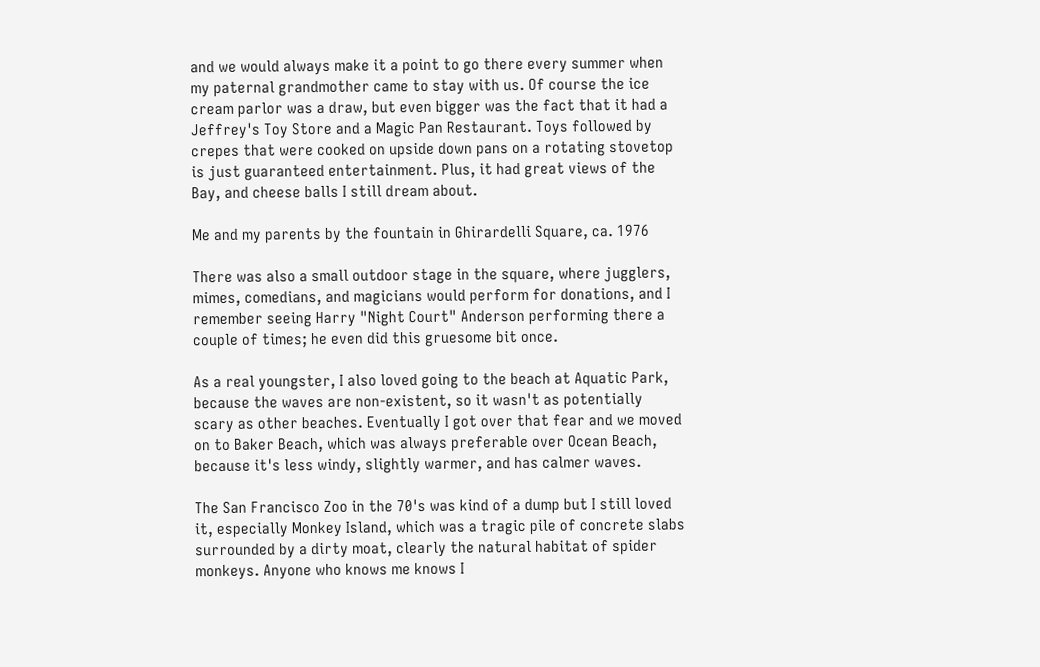and we would always make it a point to go there every summer when my paternal grandmother came to stay with us. Of course the ice cream parlor was a draw, but even bigger was the fact that it had a Jeffrey's Toy Store and a Magic Pan Restaurant. Toys followed by crepes that were cooked on upside down pans on a rotating stovetop is just guaranteed entertainment. Plus, it had great views of the Bay, and cheese balls I still dream about.

Me and my parents by the fountain in Ghirardelli Square, ca. 1976

There was also a small outdoor stage in the square, where jugglers, mimes, comedians, and magicians would perform for donations, and I remember seeing Harry "Night Court" Anderson performing there a couple of times; he even did this gruesome bit once.

As a real youngster, I also loved going to the beach at Aquatic Park, because the waves are non-existent, so it wasn't as potentially scary as other beaches. Eventually I got over that fear and we moved on to Baker Beach, which was always preferable over Ocean Beach, because it's less windy, slightly warmer, and has calmer waves.

The San Francisco Zoo in the 70's was kind of a dump but I still loved it, especially Monkey Island, which was a tragic pile of concrete slabs surrounded by a dirty moat, clearly the natural habitat of spider monkeys. Anyone who knows me knows I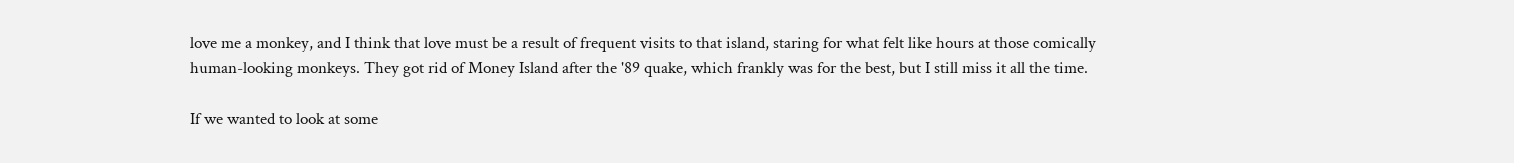love me a monkey, and I think that love must be a result of frequent visits to that island, staring for what felt like hours at those comically human-looking monkeys. They got rid of Money Island after the '89 quake, which frankly was for the best, but I still miss it all the time.

If we wanted to look at some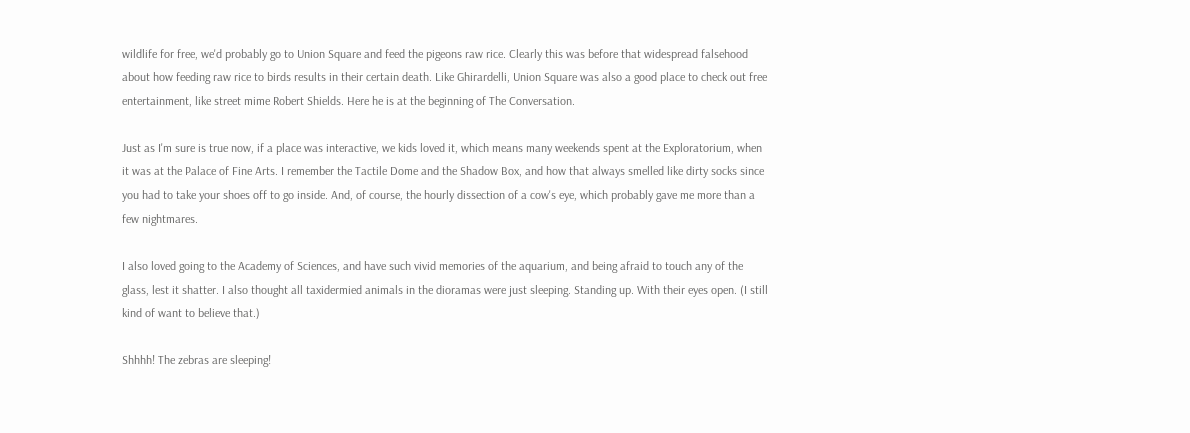wildlife for free, we'd probably go to Union Square and feed the pigeons raw rice. Clearly this was before that widespread falsehood about how feeding raw rice to birds results in their certain death. Like Ghirardelli, Union Square was also a good place to check out free entertainment, like street mime Robert Shields. Here he is at the beginning of The Conversation.

Just as I'm sure is true now, if a place was interactive, we kids loved it, which means many weekends spent at the Exploratorium, when it was at the Palace of Fine Arts. I remember the Tactile Dome and the Shadow Box, and how that always smelled like dirty socks since you had to take your shoes off to go inside. And, of course, the hourly dissection of a cow's eye, which probably gave me more than a few nightmares.

I also loved going to the Academy of Sciences, and have such vivid memories of the aquarium, and being afraid to touch any of the glass, lest it shatter. I also thought all taxidermied animals in the dioramas were just sleeping. Standing up. With their eyes open. (I still kind of want to believe that.)

Shhhh! The zebras are sleeping!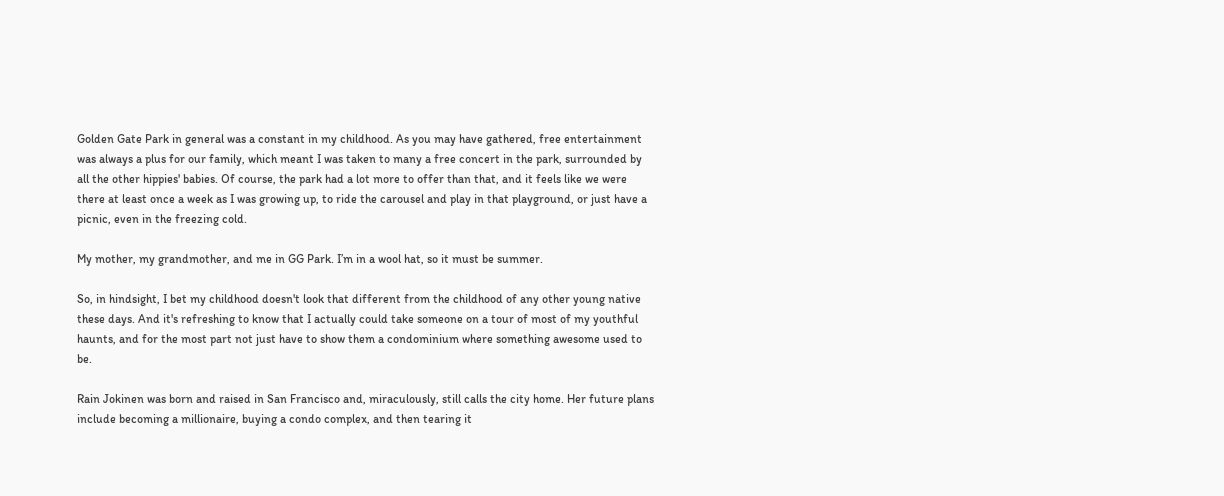Golden Gate Park in general was a constant in my childhood. As you may have gathered, free entertainment was always a plus for our family, which meant I was taken to many a free concert in the park, surrounded by all the other hippies' babies. Of course, the park had a lot more to offer than that, and it feels like we were there at least once a week as I was growing up, to ride the carousel and play in that playground, or just have a picnic, even in the freezing cold.

My mother, my grandmother, and me in GG Park. I’m in a wool hat, so it must be summer.

So, in hindsight, I bet my childhood doesn't look that different from the childhood of any other young native these days. And it's refreshing to know that I actually could take someone on a tour of most of my youthful haunts, and for the most part not just have to show them a condominium where something awesome used to be.

Rain Jokinen was born and raised in San Francisco and, miraculously, still calls the city home. Her future plans include becoming a millionaire, buying a condo complex, and then tearing it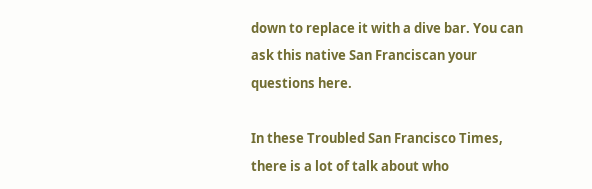down to replace it with a dive bar. You can ask this native San Franciscan your questions here.

In these Troubled San Francisco Times, there is a lot of talk about who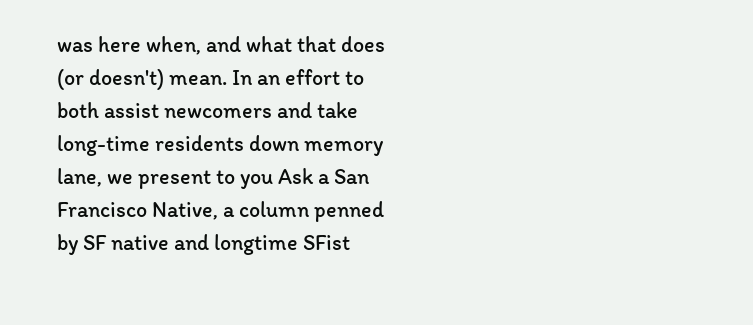was here when, and what that does (or doesn't) mean. In an effort to both assist newcomers and take long-time residents down memory lane, we present to you Ask a San Francisco Native, a column penned by SF native and longtime SFist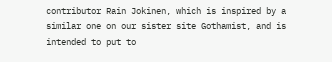contributor Rain Jokinen, which is inspired by a similar one on our sister site Gothamist, and is intended to put to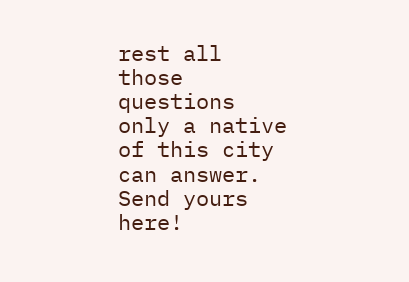rest all those questions only a native of this city can answer. Send yours here!